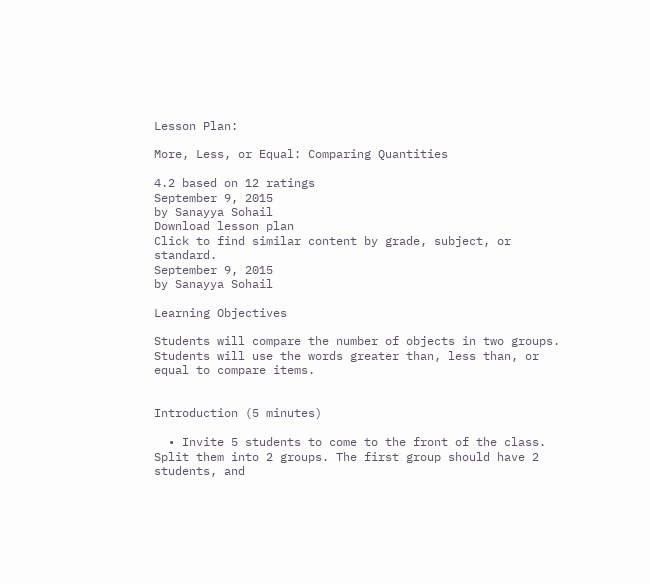Lesson Plan:

More, Less, or Equal: Comparing Quantities

4.2 based on 12 ratings
September 9, 2015
by Sanayya Sohail
Download lesson plan
Click to find similar content by grade, subject, or standard.
September 9, 2015
by Sanayya Sohail

Learning Objectives

Students will compare the number of objects in two groups. Students will use the words greater than, less than, or equal to compare items.


Introduction (5 minutes)

  • Invite 5 students to come to the front of the class. Split them into 2 groups. The first group should have 2 students, and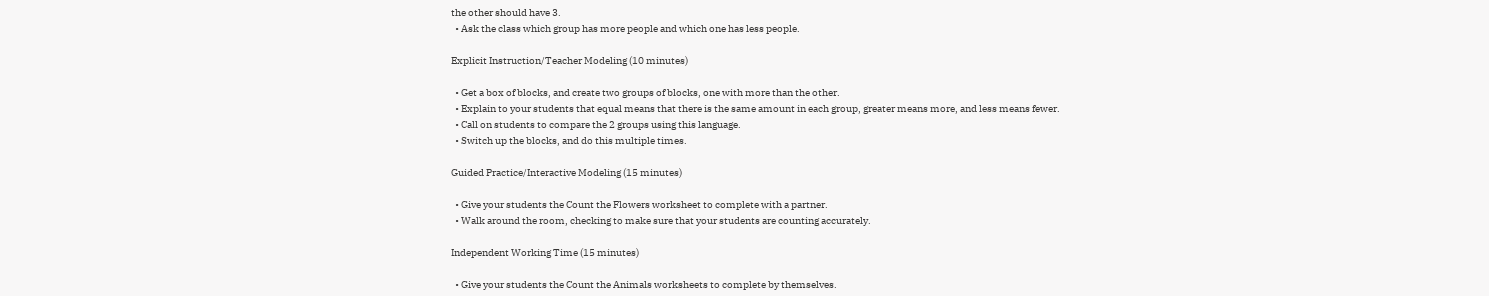the other should have 3.
  • Ask the class which group has more people and which one has less people.

Explicit Instruction/Teacher Modeling (10 minutes)

  • Get a box of blocks, and create two groups of blocks, one with more than the other.
  • Explain to your students that equal means that there is the same amount in each group, greater means more, and less means fewer.
  • Call on students to compare the 2 groups using this language.
  • Switch up the blocks, and do this multiple times.

Guided Practice/Interactive Modeling (15 minutes)

  • Give your students the Count the Flowers worksheet to complete with a partner.
  • Walk around the room, checking to make sure that your students are counting accurately.

Independent Working Time (15 minutes)

  • Give your students the Count the Animals worksheets to complete by themselves.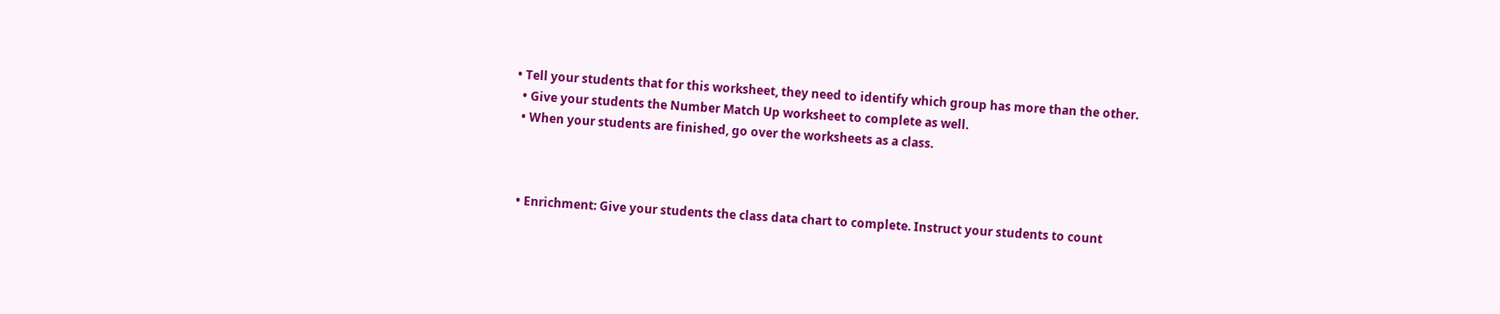• Tell your students that for this worksheet, they need to identify which group has more than the other.
  • Give your students the Number Match Up worksheet to complete as well.
  • When your students are finished, go over the worksheets as a class.



  • Enrichment: Give your students the class data chart to complete. Instruct your students to count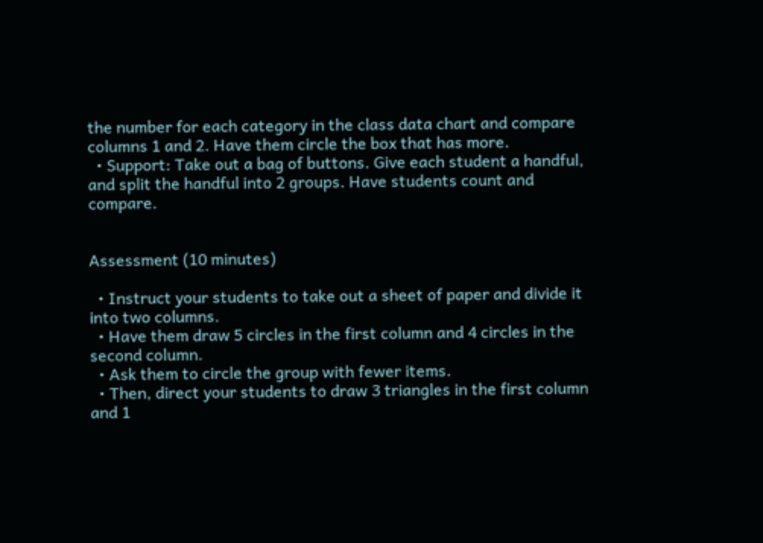the number for each category in the class data chart and compare columns 1 and 2. Have them circle the box that has more.
  • Support: Take out a bag of buttons. Give each student a handful, and split the handful into 2 groups. Have students count and compare.


Assessment (10 minutes)

  • Instruct your students to take out a sheet of paper and divide it into two columns.
  • Have them draw 5 circles in the first column and 4 circles in the second column.
  • Ask them to circle the group with fewer items.
  • Then, direct your students to draw 3 triangles in the first column and 1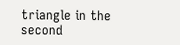triangle in the second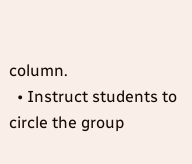column.
  • Instruct students to circle the group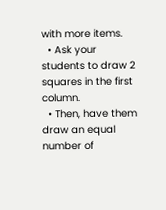with more items.
  • Ask your students to draw 2 squares in the first column.
  • Then, have them draw an equal number of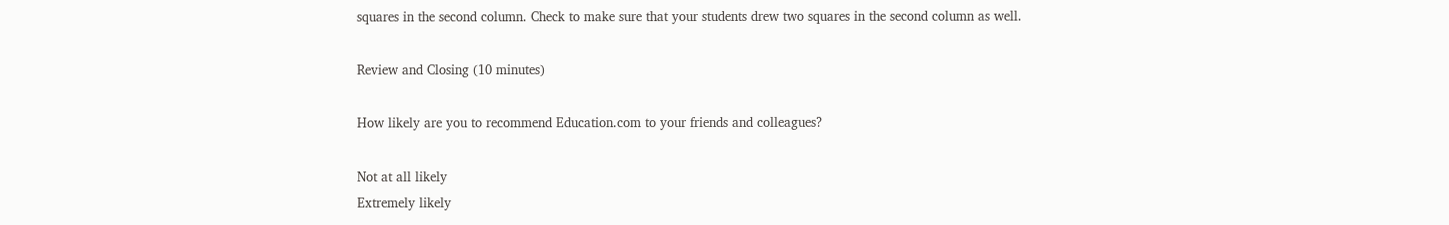squares in the second column. Check to make sure that your students drew two squares in the second column as well.

Review and Closing (10 minutes)

How likely are you to recommend Education.com to your friends and colleagues?

Not at all likely
Extremely likely